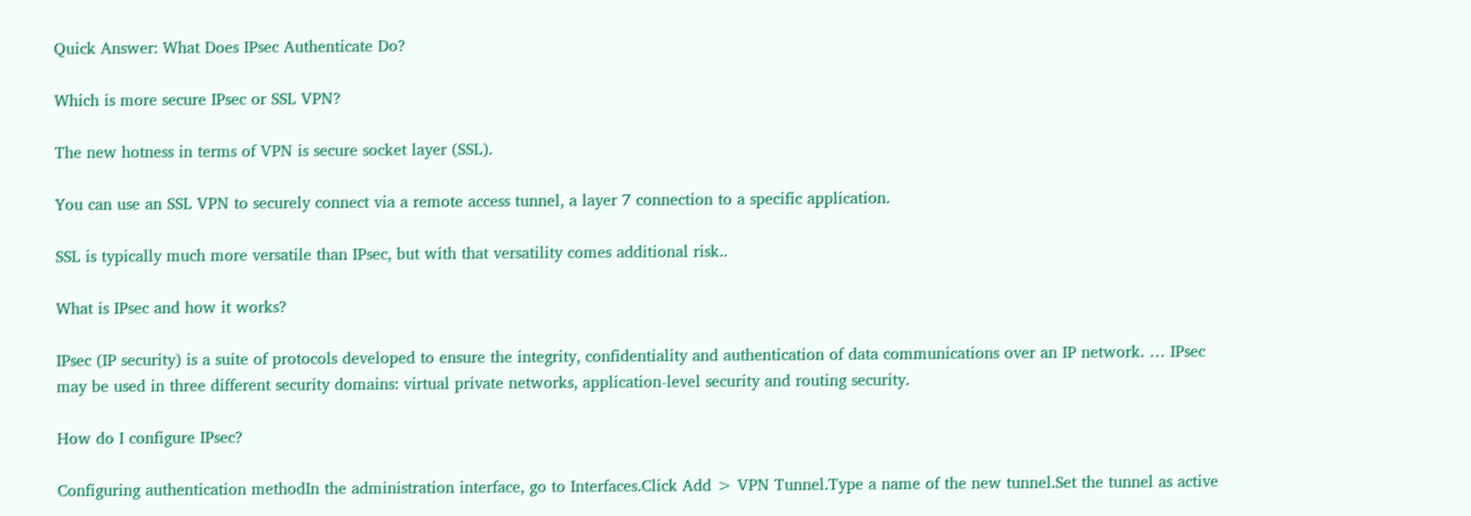Quick Answer: What Does IPsec Authenticate Do?

Which is more secure IPsec or SSL VPN?

The new hotness in terms of VPN is secure socket layer (SSL).

You can use an SSL VPN to securely connect via a remote access tunnel, a layer 7 connection to a specific application.

SSL is typically much more versatile than IPsec, but with that versatility comes additional risk..

What is IPsec and how it works?

IPsec (IP security) is a suite of protocols developed to ensure the integrity, confidentiality and authentication of data communications over an IP network. … IPsec may be used in three different security domains: virtual private networks, application-level security and routing security.

How do I configure IPsec?

Configuring authentication methodIn the administration interface, go to Interfaces.Click Add > VPN Tunnel.Type a name of the new tunnel.Set the tunnel as active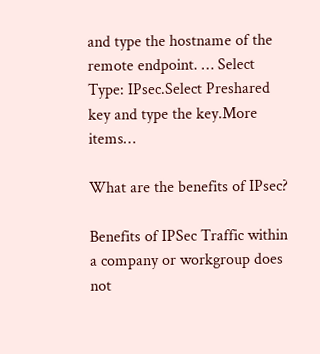and type the hostname of the remote endpoint. … Select Type: IPsec.Select Preshared key and type the key.More items…

What are the benefits of IPsec?

Benefits of IPSec Traffic within a company or workgroup does not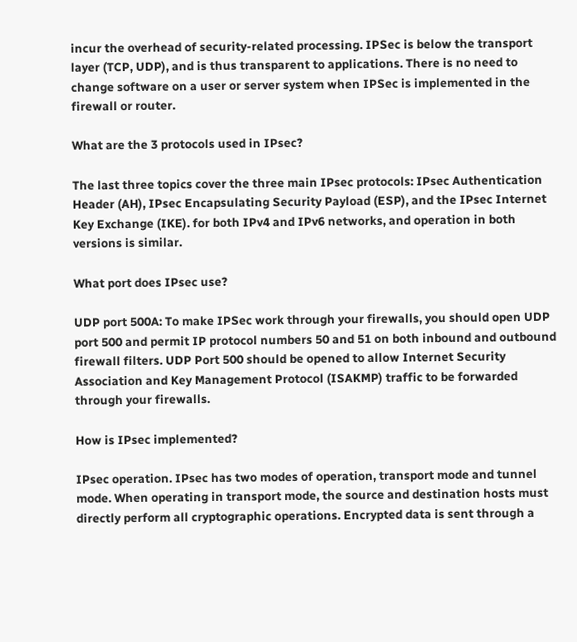incur the overhead of security-related processing. IPSec is below the transport layer (TCP, UDP), and is thus transparent to applications. There is no need to change software on a user or server system when IPSec is implemented in the firewall or router.

What are the 3 protocols used in IPsec?

The last three topics cover the three main IPsec protocols: IPsec Authentication Header (AH), IPsec Encapsulating Security Payload (ESP), and the IPsec Internet Key Exchange (IKE). for both IPv4 and IPv6 networks, and operation in both versions is similar.

What port does IPsec use?

UDP port 500A: To make IPSec work through your firewalls, you should open UDP port 500 and permit IP protocol numbers 50 and 51 on both inbound and outbound firewall filters. UDP Port 500 should be opened to allow Internet Security Association and Key Management Protocol (ISAKMP) traffic to be forwarded through your firewalls.

How is IPsec implemented?

IPsec operation. IPsec has two modes of operation, transport mode and tunnel mode. When operating in transport mode, the source and destination hosts must directly perform all cryptographic operations. Encrypted data is sent through a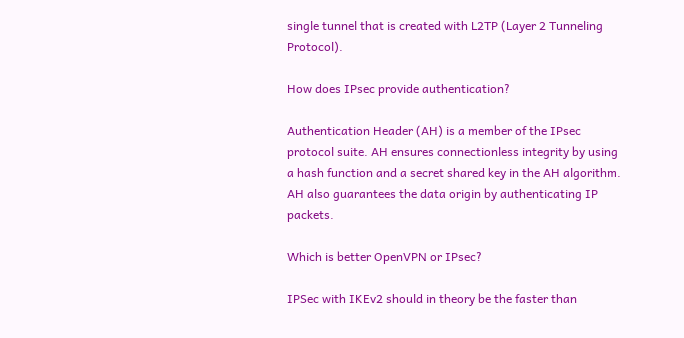single tunnel that is created with L2TP (Layer 2 Tunneling Protocol).

How does IPsec provide authentication?

Authentication Header (AH) is a member of the IPsec protocol suite. AH ensures connectionless integrity by using a hash function and a secret shared key in the AH algorithm. AH also guarantees the data origin by authenticating IP packets.

Which is better OpenVPN or IPsec?

IPSec with IKEv2 should in theory be the faster than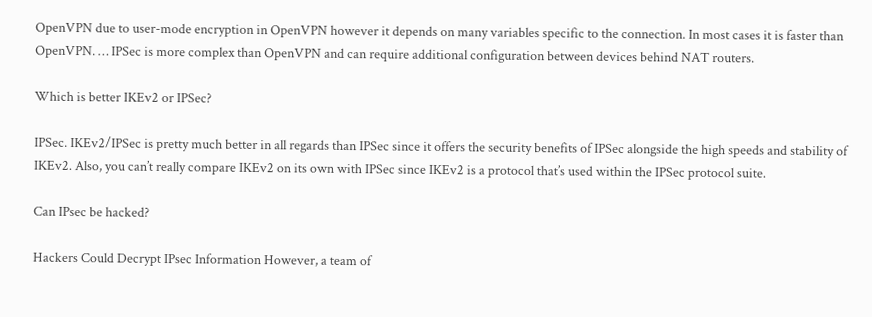OpenVPN due to user-mode encryption in OpenVPN however it depends on many variables specific to the connection. In most cases it is faster than OpenVPN. … IPSec is more complex than OpenVPN and can require additional configuration between devices behind NAT routers.

Which is better IKEv2 or IPSec?

IPSec. IKEv2/IPSec is pretty much better in all regards than IPSec since it offers the security benefits of IPSec alongside the high speeds and stability of IKEv2. Also, you can’t really compare IKEv2 on its own with IPSec since IKEv2 is a protocol that’s used within the IPSec protocol suite.

Can IPsec be hacked?

Hackers Could Decrypt IPsec Information However, a team of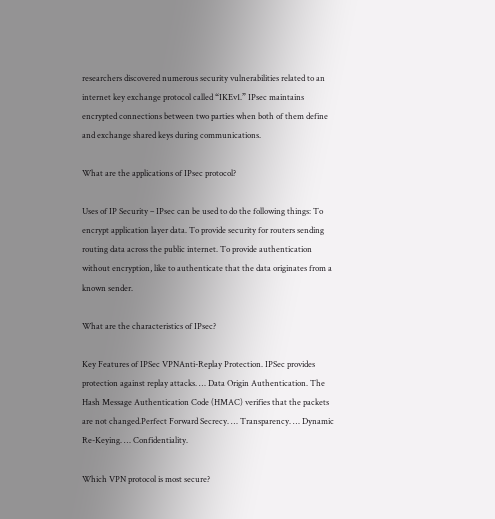researchers discovered numerous security vulnerabilities related to an internet key exchange protocol called “IKEv1.” IPsec maintains encrypted connections between two parties when both of them define and exchange shared keys during communications.

What are the applications of IPsec protocol?

Uses of IP Security – IPsec can be used to do the following things: To encrypt application layer data. To provide security for routers sending routing data across the public internet. To provide authentication without encryption, like to authenticate that the data originates from a known sender.

What are the characteristics of IPsec?

Key Features of IPSec VPNAnti-Replay Protection. IPSec provides protection against replay attacks. … Data Origin Authentication. The Hash Message Authentication Code (HMAC) verifies that the packets are not changed.Perfect Forward Secrecy. … Transparency. … Dynamic Re-Keying. … Confidentiality.

Which VPN protocol is most secure?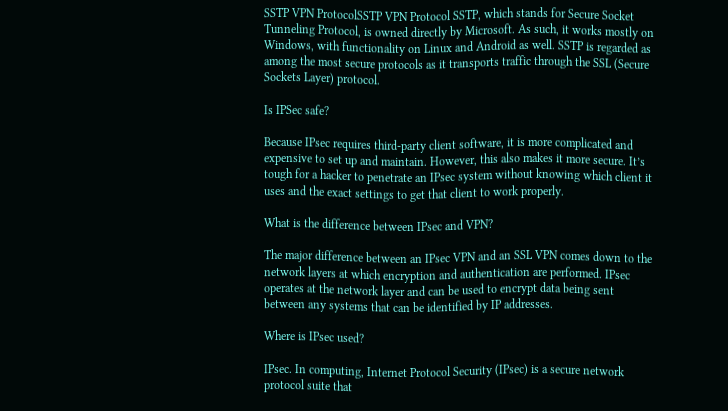SSTP VPN ProtocolSSTP VPN Protocol SSTP, which stands for Secure Socket Tunneling Protocol, is owned directly by Microsoft. As such, it works mostly on Windows, with functionality on Linux and Android as well. SSTP is regarded as among the most secure protocols as it transports traffic through the SSL (Secure Sockets Layer) protocol.

Is IPSec safe?

Because IPsec requires third-party client software, it is more complicated and expensive to set up and maintain. However, this also makes it more secure. It’s tough for a hacker to penetrate an IPsec system without knowing which client it uses and the exact settings to get that client to work properly.

What is the difference between IPsec and VPN?

The major difference between an IPsec VPN and an SSL VPN comes down to the network layers at which encryption and authentication are performed. IPsec operates at the network layer and can be used to encrypt data being sent between any systems that can be identified by IP addresses.

Where is IPsec used?

IPsec. In computing, Internet Protocol Security (IPsec) is a secure network protocol suite that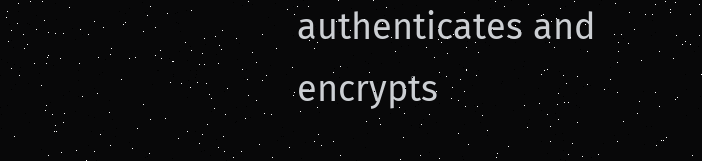authenticates and encrypts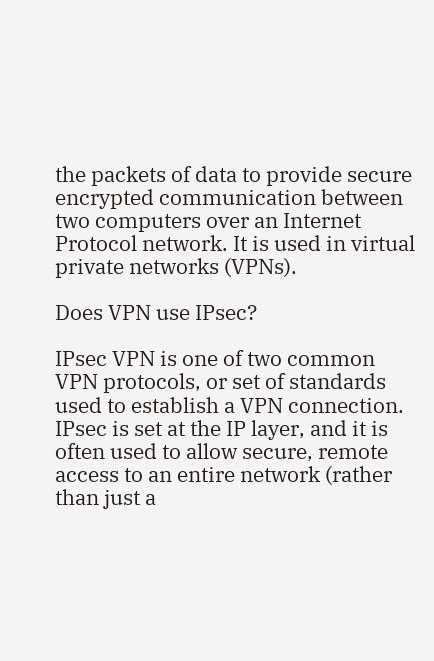the packets of data to provide secure encrypted communication between two computers over an Internet Protocol network. It is used in virtual private networks (VPNs).

Does VPN use IPsec?

IPsec VPN is one of two common VPN protocols, or set of standards used to establish a VPN connection. IPsec is set at the IP layer, and it is often used to allow secure, remote access to an entire network (rather than just a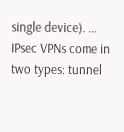single device). … IPsec VPNs come in two types: tunnel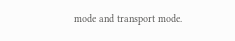mode and transport mode.